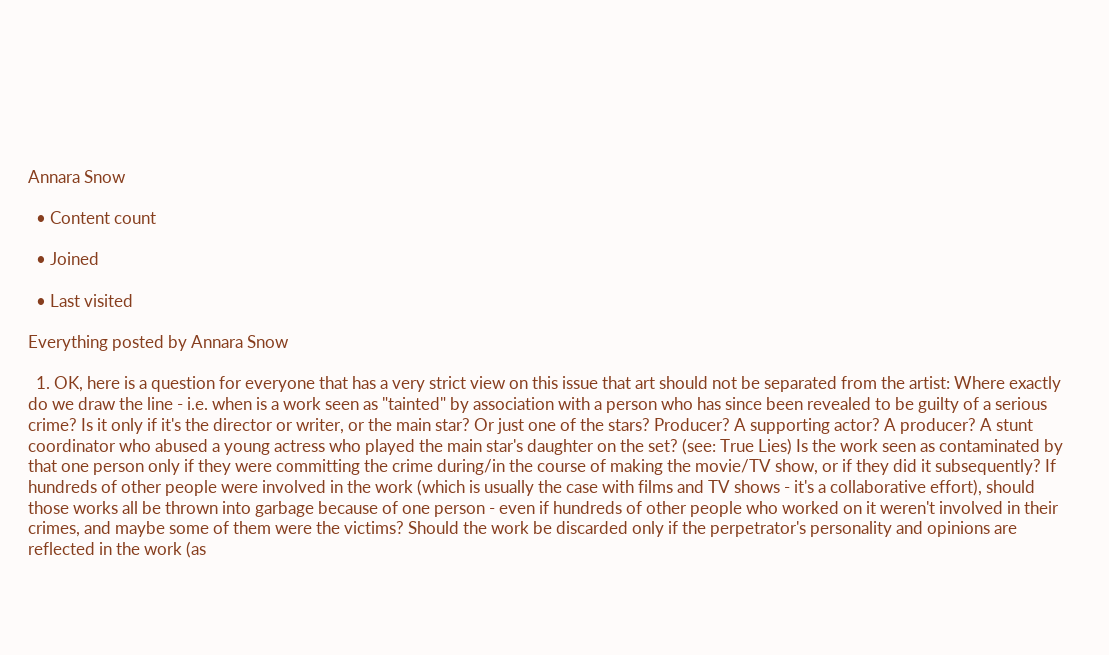Annara Snow

  • Content count

  • Joined

  • Last visited

Everything posted by Annara Snow

  1. OK, here is a question for everyone that has a very strict view on this issue that art should not be separated from the artist: Where exactly do we draw the line - i.e. when is a work seen as "tainted" by association with a person who has since been revealed to be guilty of a serious crime? Is it only if it's the director or writer, or the main star? Or just one of the stars? Producer? A supporting actor? A producer? A stunt coordinator who abused a young actress who played the main star's daughter on the set? (see: True Lies) Is the work seen as contaminated by that one person only if they were committing the crime during/in the course of making the movie/TV show, or if they did it subsequently? If hundreds of other people were involved in the work (which is usually the case with films and TV shows - it's a collaborative effort), should those works all be thrown into garbage because of one person - even if hundreds of other people who worked on it weren't involved in their crimes, and maybe some of them were the victims? Should the work be discarded only if the perpetrator's personality and opinions are reflected in the work (as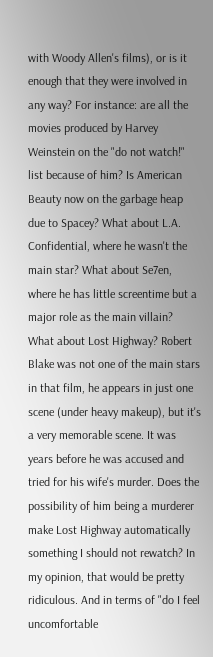with Woody Allen's films), or is it enough that they were involved in any way? For instance: are all the movies produced by Harvey Weinstein on the "do not watch!" list because of him? Is American Beauty now on the garbage heap due to Spacey? What about L.A. Confidential, where he wasn't the main star? What about Se7en, where he has little screentime but a major role as the main villain? What about Lost Highway? Robert Blake was not one of the main stars in that film, he appears in just one scene (under heavy makeup), but it's a very memorable scene. It was years before he was accused and tried for his wife's murder. Does the possibility of him being a murderer make Lost Highway automatically something I should not rewatch? In my opinion, that would be pretty ridiculous. And in terms of "do I feel uncomfortable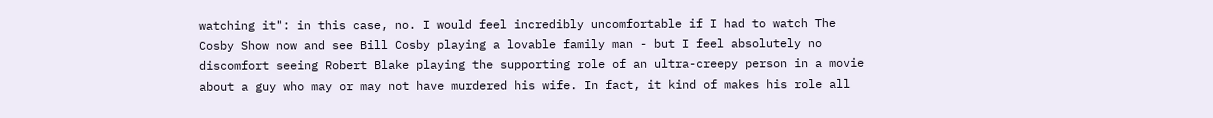watching it": in this case, no. I would feel incredibly uncomfortable if I had to watch The Cosby Show now and see Bill Cosby playing a lovable family man - but I feel absolutely no discomfort seeing Robert Blake playing the supporting role of an ultra-creepy person in a movie about a guy who may or may not have murdered his wife. In fact, it kind of makes his role all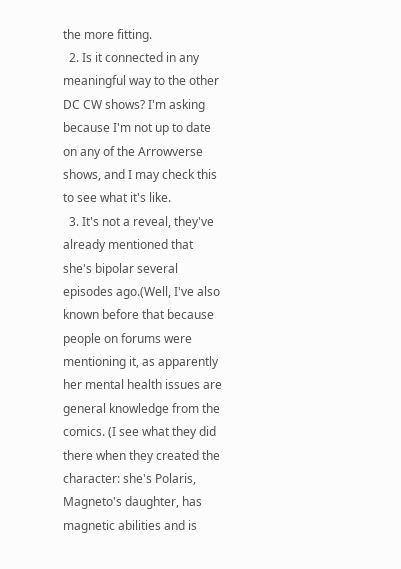the more fitting.
  2. Is it connected in any meaningful way to the other DC CW shows? I'm asking because I'm not up to date on any of the Arrowverse shows, and I may check this to see what it's like.
  3. It's not a reveal, they've already mentioned that she's bipolar several episodes ago.(Well, I've also known before that because people on forums were mentioning it, as apparently her mental health issues are general knowledge from the comics. (I see what they did there when they created the character: she's Polaris, Magneto's daughter, has magnetic abilities and is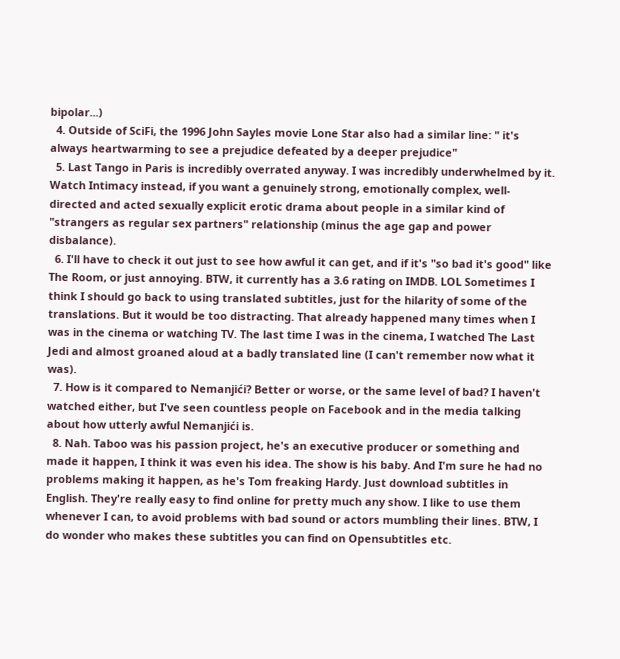bipolar...)
  4. Outside of SciFi, the 1996 John Sayles movie Lone Star also had a similar line: " it's always heartwarming to see a prejudice defeated by a deeper prejudice"
  5. Last Tango in Paris is incredibly overrated anyway. I was incredibly underwhelmed by it. Watch Intimacy instead, if you want a genuinely strong, emotionally complex, well-directed and acted sexually explicit erotic drama about people in a similar kind of "strangers as regular sex partners" relationship (minus the age gap and power disbalance).
  6. I'll have to check it out just to see how awful it can get, and if it's "so bad it's good" like The Room, or just annoying. BTW, it currently has a 3.6 rating on IMDB. LOL Sometimes I think I should go back to using translated subtitles, just for the hilarity of some of the translations. But it would be too distracting. That already happened many times when I was in the cinema or watching TV. The last time I was in the cinema, I watched The Last Jedi and almost groaned aloud at a badly translated line (I can't remember now what it was).
  7. How is it compared to Nemanjići? Better or worse, or the same level of bad? I haven't watched either, but I've seen countless people on Facebook and in the media talking about how utterly awful Nemanjići is.
  8. Nah. Taboo was his passion project, he's an executive producer or something and made it happen, I think it was even his idea. The show is his baby. And I'm sure he had no problems making it happen, as he's Tom freaking Hardy. Just download subtitles in English. They're really easy to find online for pretty much any show. I like to use them whenever I can, to avoid problems with bad sound or actors mumbling their lines. BTW, I do wonder who makes these subtitles you can find on Opensubtitles etc.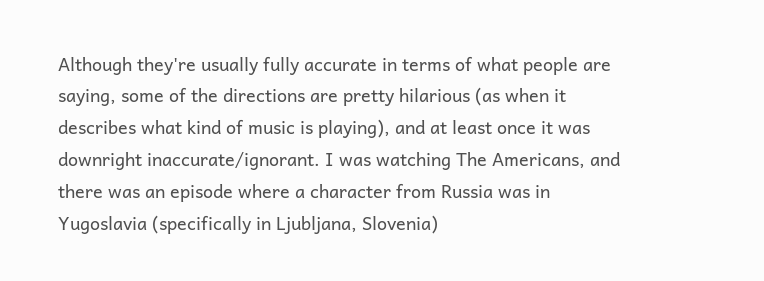Although they're usually fully accurate in terms of what people are saying, some of the directions are pretty hilarious (as when it describes what kind of music is playing), and at least once it was downright inaccurate/ignorant. I was watching The Americans, and there was an episode where a character from Russia was in Yugoslavia (specifically in Ljubljana, Slovenia)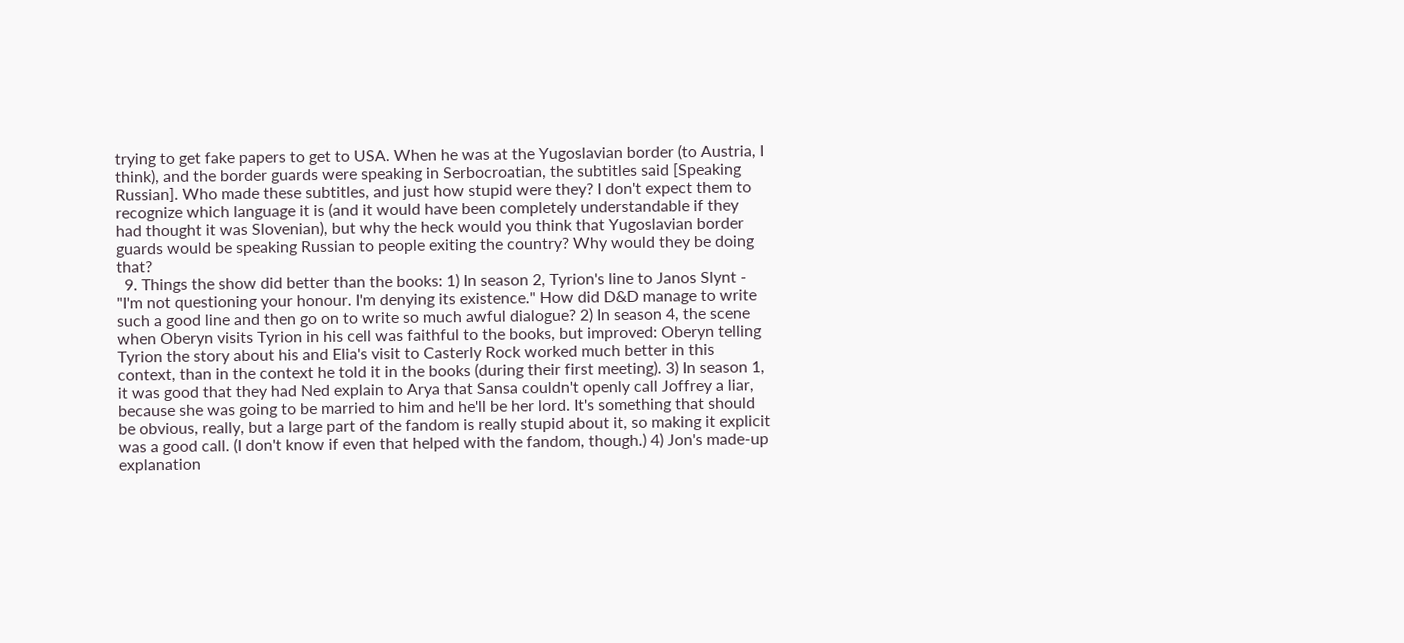trying to get fake papers to get to USA. When he was at the Yugoslavian border (to Austria, I think), and the border guards were speaking in Serbocroatian, the subtitles said [Speaking Russian]. Who made these subtitles, and just how stupid were they? I don't expect them to recognize which language it is (and it would have been completely understandable if they had thought it was Slovenian), but why the heck would you think that Yugoslavian border guards would be speaking Russian to people exiting the country? Why would they be doing that?
  9. Things the show did better than the books: 1) In season 2, Tyrion's line to Janos Slynt - "I'm not questioning your honour. I'm denying its existence." How did D&D manage to write such a good line and then go on to write so much awful dialogue? 2) In season 4, the scene when Oberyn visits Tyrion in his cell was faithful to the books, but improved: Oberyn telling Tyrion the story about his and Elia's visit to Casterly Rock worked much better in this context, than in the context he told it in the books (during their first meeting). 3) In season 1, it was good that they had Ned explain to Arya that Sansa couldn't openly call Joffrey a liar, because she was going to be married to him and he'll be her lord. It's something that should be obvious, really, but a large part of the fandom is really stupid about it, so making it explicit was a good call. (I don't know if even that helped with the fandom, though.) 4) Jon's made-up explanation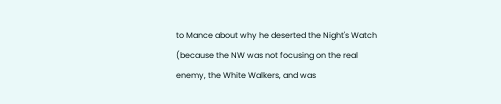to Mance about why he deserted the Night's Watch (because the NW was not focusing on the real enemy, the White Walkers, and was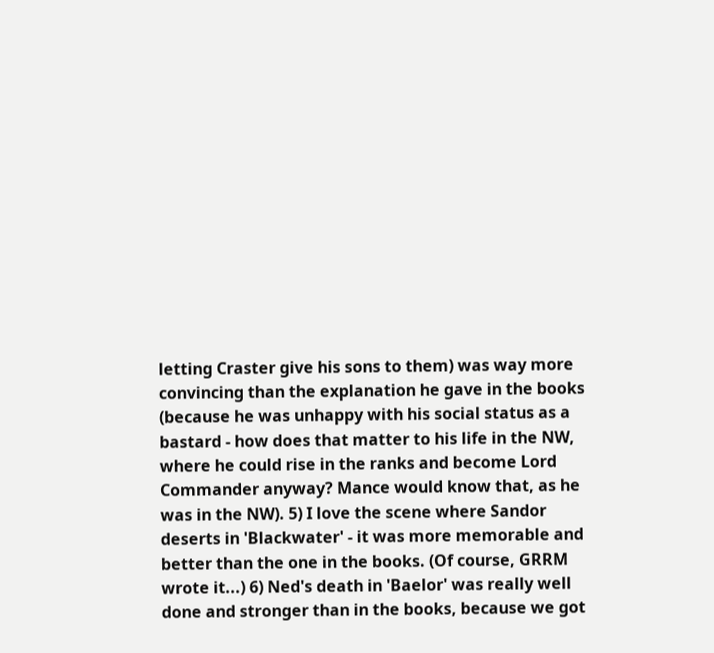letting Craster give his sons to them) was way more convincing than the explanation he gave in the books (because he was unhappy with his social status as a bastard - how does that matter to his life in the NW, where he could rise in the ranks and become Lord Commander anyway? Mance would know that, as he was in the NW). 5) I love the scene where Sandor deserts in 'Blackwater' - it was more memorable and better than the one in the books. (Of course, GRRM wrote it...) 6) Ned's death in 'Baelor' was really well done and stronger than in the books, because we got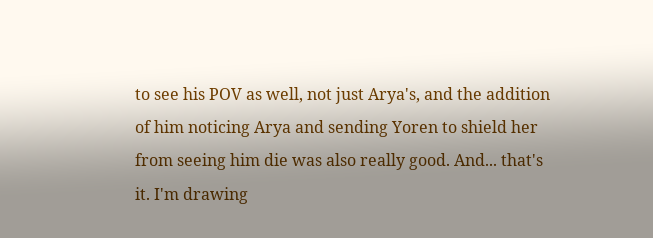to see his POV as well, not just Arya's, and the addition of him noticing Arya and sending Yoren to shield her from seeing him die was also really good. And... that's it. I'm drawing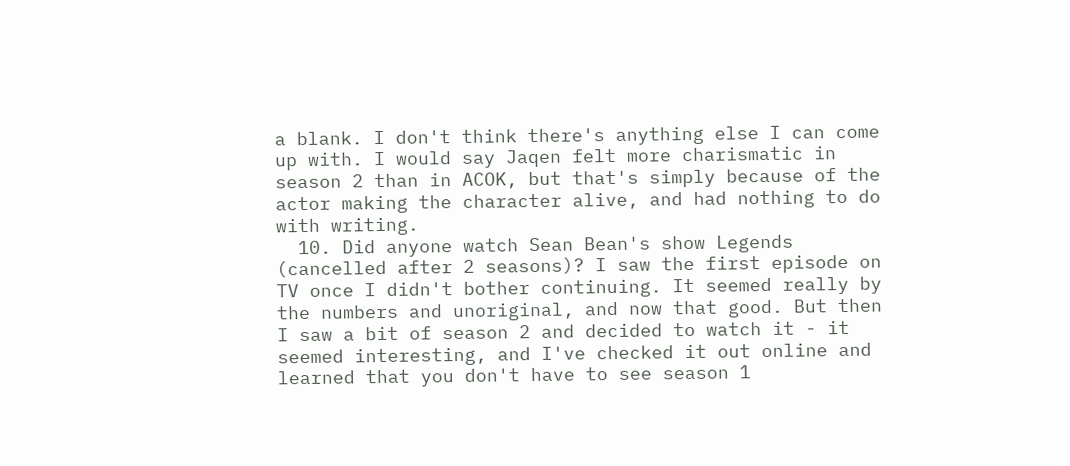a blank. I don't think there's anything else I can come up with. I would say Jaqen felt more charismatic in season 2 than in ACOK, but that's simply because of the actor making the character alive, and had nothing to do with writing.
  10. Did anyone watch Sean Bean's show Legends (cancelled after 2 seasons)? I saw the first episode on TV once I didn't bother continuing. It seemed really by the numbers and unoriginal, and now that good. But then I saw a bit of season 2 and decided to watch it - it seemed interesting, and I've checked it out online and learned that you don't have to see season 1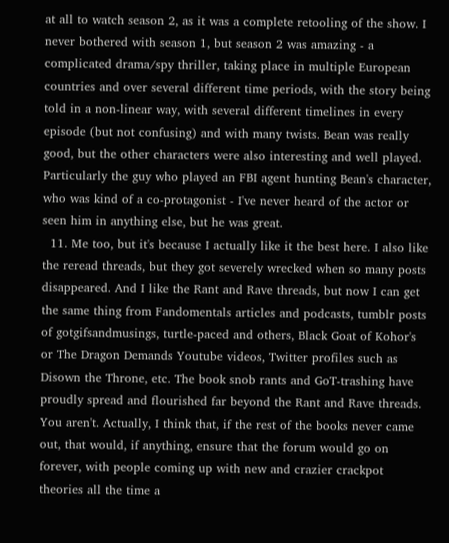at all to watch season 2, as it was a complete retooling of the show. I never bothered with season 1, but season 2 was amazing - a complicated drama/spy thriller, taking place in multiple European countries and over several different time periods, with the story being told in a non-linear way, with several different timelines in every episode (but not confusing) and with many twists. Bean was really good, but the other characters were also interesting and well played. Particularly the guy who played an FBI agent hunting Bean's character, who was kind of a co-protagonist - I've never heard of the actor or seen him in anything else, but he was great.
  11. Me too, but it's because I actually like it the best here. I also like the reread threads, but they got severely wrecked when so many posts disappeared. And I like the Rant and Rave threads, but now I can get the same thing from Fandomentals articles and podcasts, tumblr posts of gotgifsandmusings, turtle-paced and others, Black Goat of Kohor's or The Dragon Demands Youtube videos, Twitter profiles such as Disown the Throne, etc. The book snob rants and GoT-trashing have proudly spread and flourished far beyond the Rant and Rave threads. You aren't. Actually, I think that, if the rest of the books never came out, that would, if anything, ensure that the forum would go on forever, with people coming up with new and crazier crackpot theories all the time a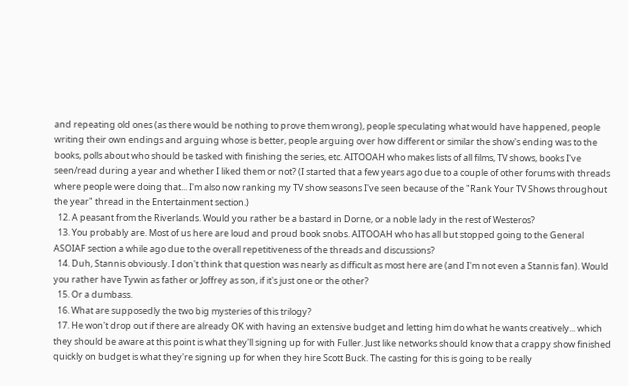and repeating old ones (as there would be nothing to prove them wrong), people speculating what would have happened, people writing their own endings and arguing whose is better, people arguing over how different or similar the show's ending was to the books, polls about who should be tasked with finishing the series, etc. AITOOAH who makes lists of all films, TV shows, books I've seen/read during a year and whether I liked them or not? (I started that a few years ago due to a couple of other forums with threads where people were doing that... I'm also now ranking my TV show seasons I've seen because of the "Rank Your TV Shows throughout the year" thread in the Entertainment section.)
  12. A peasant from the Riverlands. Would you rather be a bastard in Dorne, or a noble lady in the rest of Westeros?
  13. You probably are. Most of us here are loud and proud book snobs. AITOOAH who has all but stopped going to the General ASOIAF section a while ago due to the overall repetitiveness of the threads and discussions?
  14. Duh, Stannis obviously. I don't think that question was nearly as difficult as most here are (and I'm not even a Stannis fan). Would you rather have Tywin as father or Joffrey as son, if it's just one or the other?
  15. Or a dumbass.
  16. What are supposedly the two big mysteries of this trilogy?
  17. He won't drop out if there are already OK with having an extensive budget and letting him do what he wants creatively... which they should be aware at this point is what they'll signing up for with Fuller. Just like networks should know that a crappy show finished quickly on budget is what they're signing up for when they hire Scott Buck. The casting for this is going to be really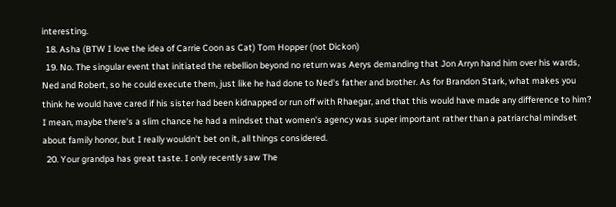interesting.
  18. Asha (BTW I love the idea of Carrie Coon as Cat) Tom Hopper (not Dickon)
  19. No. The singular event that initiated the rebellion beyond no return was Aerys demanding that Jon Arryn hand him over his wards, Ned and Robert, so he could execute them, just like he had done to Ned's father and brother. As for Brandon Stark, what makes you think he would have cared if his sister had been kidnapped or run off with Rhaegar, and that this would have made any difference to him? I mean, maybe there's a slim chance he had a mindset that women's agency was super important rather than a patriarchal mindset about family honor, but I really wouldn't bet on it, all things considered.
  20. Your grandpa has great taste. I only recently saw The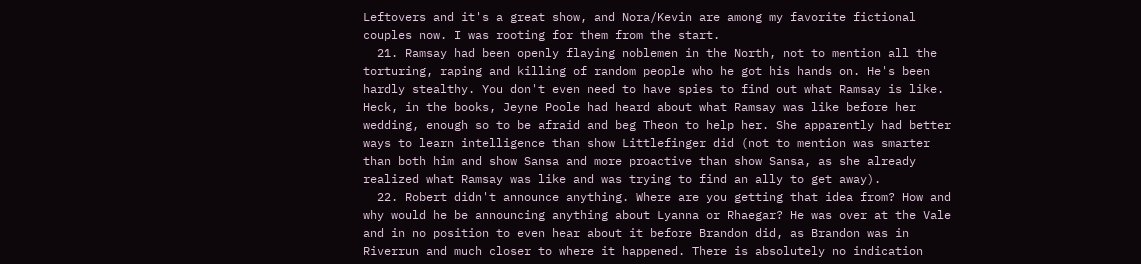Leftovers and it's a great show, and Nora/Kevin are among my favorite fictional couples now. I was rooting for them from the start.
  21. Ramsay had been openly flaying noblemen in the North, not to mention all the torturing, raping and killing of random people who he got his hands on. He's been hardly stealthy. You don't even need to have spies to find out what Ramsay is like. Heck, in the books, Jeyne Poole had heard about what Ramsay was like before her wedding, enough so to be afraid and beg Theon to help her. She apparently had better ways to learn intelligence than show Littlefinger did (not to mention was smarter than both him and show Sansa and more proactive than show Sansa, as she already realized what Ramsay was like and was trying to find an ally to get away).
  22. Robert didn't announce anything. Where are you getting that idea from? How and why would he be announcing anything about Lyanna or Rhaegar? He was over at the Vale and in no position to even hear about it before Brandon did, as Brandon was in Riverrun and much closer to where it happened. There is absolutely no indication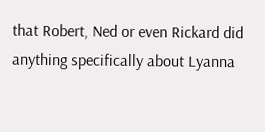that Robert, Ned or even Rickard did anything specifically about Lyanna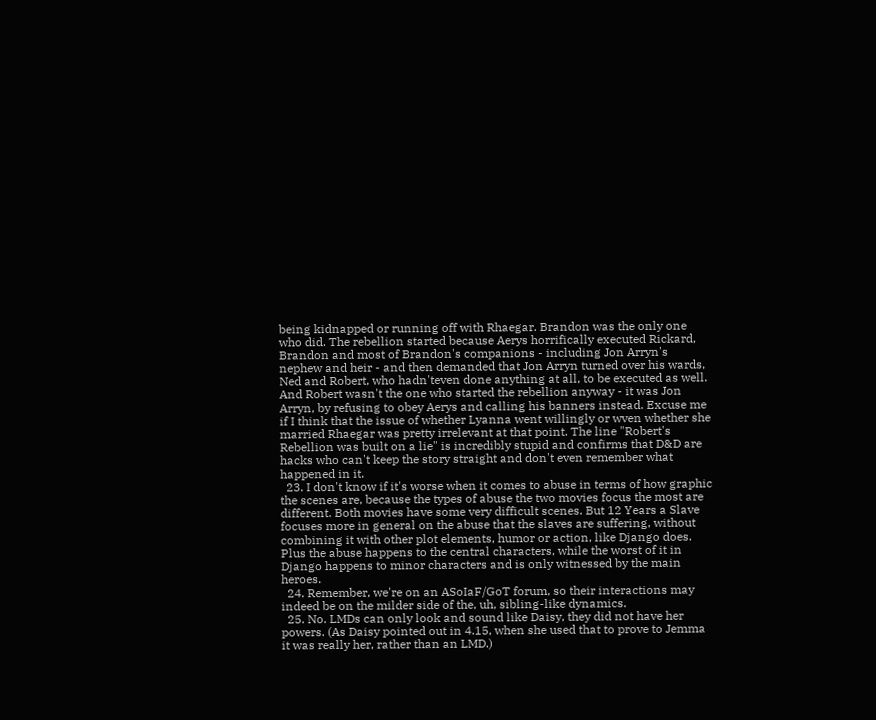being kidnapped or running off with Rhaegar. Brandon was the only one who did. The rebellion started because Aerys horrifically executed Rickard, Brandon and most of Brandon's companions - including Jon Arryn's nephew and heir - and then demanded that Jon Arryn turned over his wards, Ned and Robert, who hadn'teven done anything at all, to be executed as well. And Robert wasn't the one who started the rebellion anyway - it was Jon Arryn, by refusing to obey Aerys and calling his banners instead. Excuse me if I think that the issue of whether Lyanna went willingly or wven whether she married Rhaegar was pretty irrelevant at that point. The line "Robert's Rebellion was built on a lie" is incredibly stupid and confirms that D&D are hacks who can't keep the story straight and don't even remember what happened in it.
  23. I don't know if it's worse when it comes to abuse in terms of how graphic the scenes are, because the types of abuse the two movies focus the most are different. Both movies have some very difficult scenes. But 12 Years a Slave focuses more in general on the abuse that the slaves are suffering, without combining it with other plot elements, humor or action, like Django does. Plus the abuse happens to the central characters, while the worst of it in Django happens to minor characters and is only witnessed by the main heroes.
  24. Remember, we're on an ASoIaF/GoT forum, so their interactions may indeed be on the milder side of the, uh, sibling-like dynamics.
  25. No. LMDs can only look and sound like Daisy, they did not have her powers. (As Daisy pointed out in 4.15, when she used that to prove to Jemma it was really her, rather than an LMD.)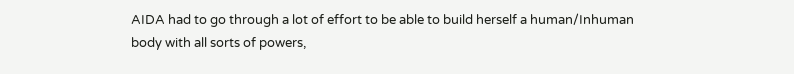AIDA had to go through a lot of effort to be able to build herself a human/Inhuman body with all sorts of powers,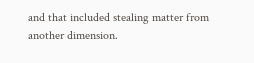and that included stealing matter from another dimension.